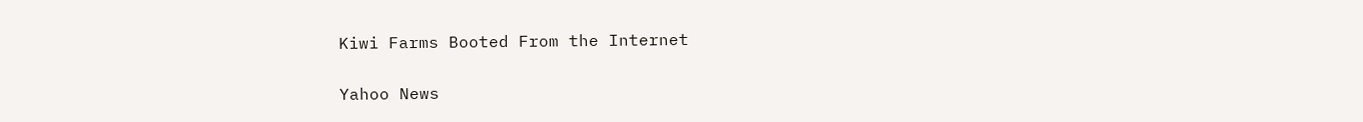Kiwi Farms Booted From the Internet

Yahoo News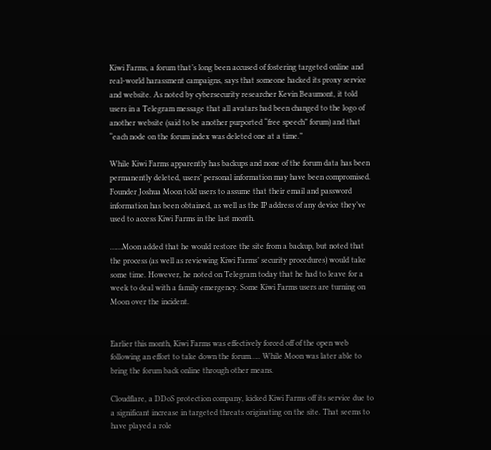Kiwi Farms, a forum that’s long been accused of fostering targeted online and real-world harassment campaigns, says that someone hacked its proxy service and website. As noted by cybersecurity researcher Kevin Beaumont, it told users in a Telegram message that all avatars had been changed to the logo of another website (said to be another purported “free speech” forum) and that “each node on the forum index was deleted one at a time.”

While Kiwi Farms apparently has backups and none of the forum data has been permanently deleted, users’ personal information may have been compromised. Founder Joshua Moon told users to assume that their email and password information has been obtained, as well as the IP address of any device they’ve used to access Kiwi Farms in the last month.

……Moon added that he would restore the site from a backup, but noted that the process (as well as reviewing Kiwi Farms’ security procedures) would take some time. However, he noted on Telegram today that he had to leave for a week to deal with a family emergency. Some Kiwi Farms users are turning on Moon over the incident.


Earlier this month, Kiwi Farms was effectively forced off of the open web following an effort to take down the forum….. While Moon was later able to bring the forum back online through other means.

Cloudflare, a DDoS protection company, kicked Kiwi Farms off its service due to a significant increase in targeted threats originating on the site. That seems to have played a role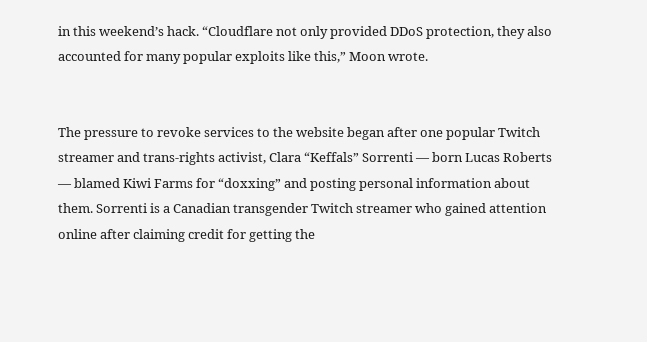in this weekend’s hack. “Cloudflare not only provided DDoS protection, they also accounted for many popular exploits like this,” Moon wrote.


The pressure to revoke services to the website began after one popular Twitch streamer and trans-rights activist, Clara “Keffals” Sorrenti — born Lucas Roberts — blamed Kiwi Farms for “doxxing” and posting personal information about them. Sorrenti is a Canadian transgender Twitch streamer who gained attention online after claiming credit for getting the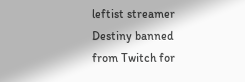leftist streamer Destiny banned from Twitch for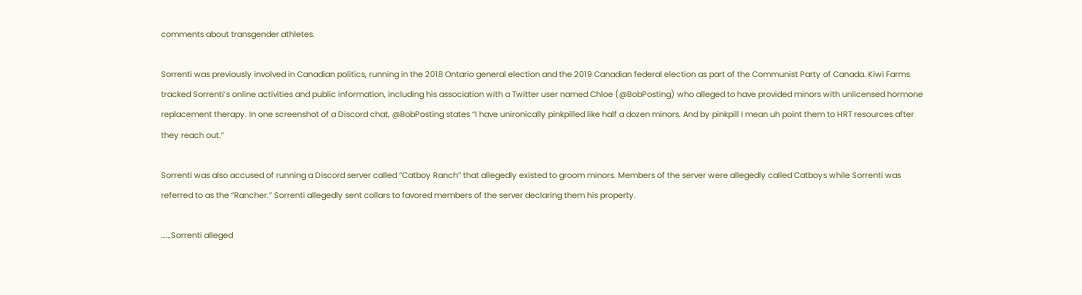comments about transgender athletes.

Sorrenti was previously involved in Canadian politics, running in the 2018 Ontario general election and the 2019 Canadian federal election as part of the Communist Party of Canada. Kiwi Farms tracked Sorrenti’s online activities and public information, including his association with a Twitter user named Chloe (@BobPosting) who alleged to have provided minors with unlicensed hormone replacement therapy. In one screenshot of a Discord chat, @BobPosting states “I have unironically pinkpilled like half a dozen minors. And by pinkpill I mean uh point them to HRT resources after they reach out.”

Sorrenti was also accused of running a Discord server called “Catboy Ranch” that allegedly existed to groom minors. Members of the server were allegedly called Catboys while Sorrenti was referred to as the “Rancher.” Sorrenti allegedly sent collars to favored members of the server declaring them his property.

……Sorrenti alleged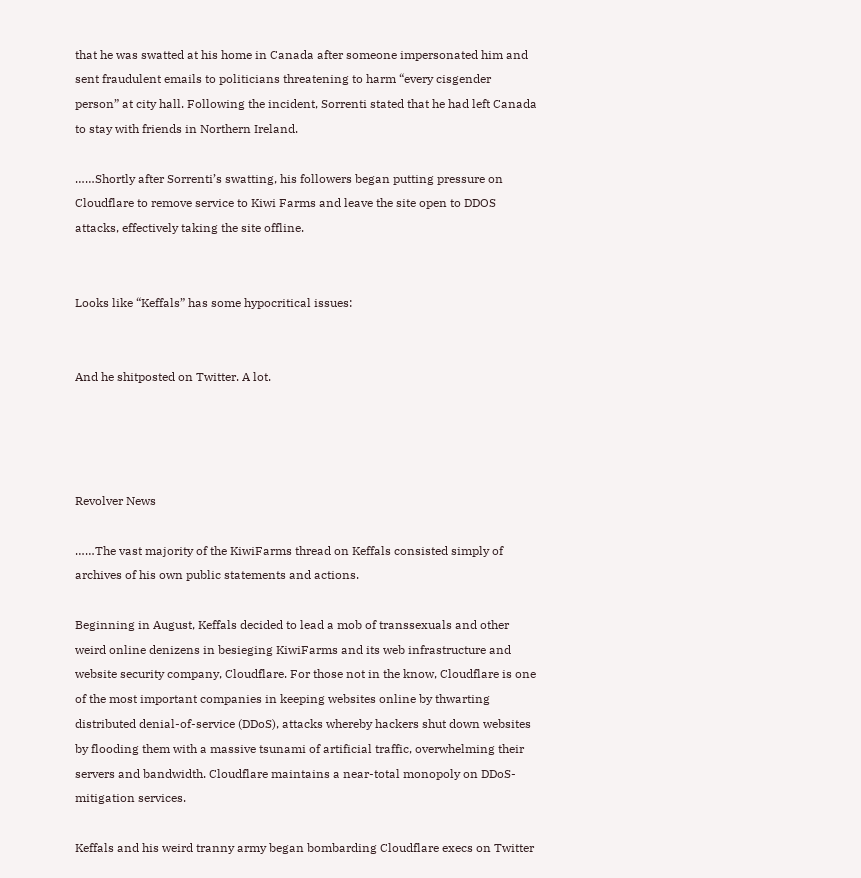that he was swatted at his home in Canada after someone impersonated him and sent fraudulent emails to politicians threatening to harm “every cisgender person” at city hall. Following the incident, Sorrenti stated that he had left Canada to stay with friends in Northern Ireland.

……Shortly after Sorrenti’s swatting, his followers began putting pressure on Cloudflare to remove service to Kiwi Farms and leave the site open to DDOS attacks, effectively taking the site offline.


Looks like “Keffals” has some hypocritical issues:


And he shitposted on Twitter. A lot.




Revolver News

……The vast majority of the KiwiFarms thread on Keffals consisted simply of archives of his own public statements and actions.

Beginning in August, Keffals decided to lead a mob of transsexuals and other weird online denizens in besieging KiwiFarms and its web infrastructure and website security company, Cloudflare. For those not in the know, Cloudflare is one of the most important companies in keeping websites online by thwarting distributed denial-of-service (DDoS), attacks whereby hackers shut down websites by flooding them with a massive tsunami of artificial traffic, overwhelming their servers and bandwidth. Cloudflare maintains a near-total monopoly on DDoS-mitigation services.

Keffals and his weird tranny army began bombarding Cloudflare execs on Twitter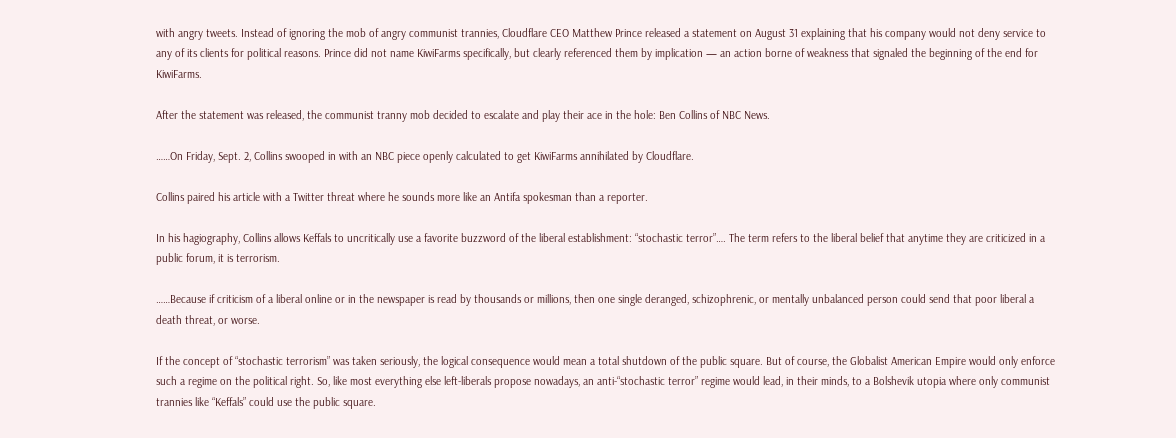with angry tweets. Instead of ignoring the mob of angry communist trannies, Cloudflare CEO Matthew Prince released a statement on August 31 explaining that his company would not deny service to any of its clients for political reasons. Prince did not name KiwiFarms specifically, but clearly referenced them by implication — an action borne of weakness that signaled the beginning of the end for KiwiFarms.

After the statement was released, the communist tranny mob decided to escalate and play their ace in the hole: Ben Collins of NBC News.

……On Friday, Sept. 2, Collins swooped in with an NBC piece openly calculated to get KiwiFarms annihilated by Cloudflare.

Collins paired his article with a Twitter threat where he sounds more like an Antifa spokesman than a reporter.

In his hagiography, Collins allows Keffals to uncritically use a favorite buzzword of the liberal establishment: “stochastic terror”…. The term refers to the liberal belief that anytime they are criticized in a public forum, it is terrorism.

……Because if criticism of a liberal online or in the newspaper is read by thousands or millions, then one single deranged, schizophrenic, or mentally unbalanced person could send that poor liberal a death threat, or worse.

If the concept of “stochastic terrorism” was taken seriously, the logical consequence would mean a total shutdown of the public square. But of course, the Globalist American Empire would only enforce such a regime on the political right. So, like most everything else left-liberals propose nowadays, an anti-“stochastic terror” regime would lead, in their minds, to a Bolshevik utopia where only communist trannies like “Keffals” could use the public square.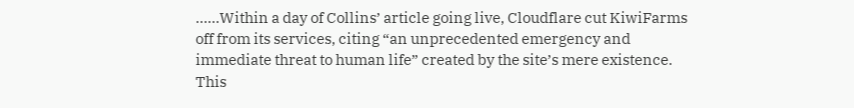……Within a day of Collins’ article going live, Cloudflare cut KiwiFarms off from its services, citing “an unprecedented emergency and immediate threat to human life” created by the site’s mere existence.  This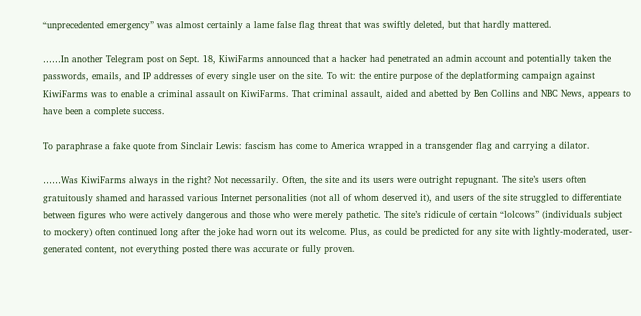“unprecedented emergency” was almost certainly a lame false flag threat that was swiftly deleted, but that hardly mattered.

……In another Telegram post on Sept. 18, KiwiFarms announced that a hacker had penetrated an admin account and potentially taken the passwords, emails, and IP addresses of every single user on the site. To wit: the entire purpose of the deplatforming campaign against KiwiFarms was to enable a criminal assault on KiwiFarms. That criminal assault, aided and abetted by Ben Collins and NBC News, appears to have been a complete success.

To paraphrase a fake quote from Sinclair Lewis: fascism has come to America wrapped in a transgender flag and carrying a dilator.

……Was KiwiFarms always in the right? Not necessarily. Often, the site and its users were outright repugnant. The site’s users often gratuitously shamed and harassed various Internet personalities (not all of whom deserved it), and users of the site struggled to differentiate between figures who were actively dangerous and those who were merely pathetic. The site’s ridicule of certain “lolcows” (individuals subject to mockery) often continued long after the joke had worn out its welcome. Plus, as could be predicted for any site with lightly-moderated, user-generated content, not everything posted there was accurate or fully proven.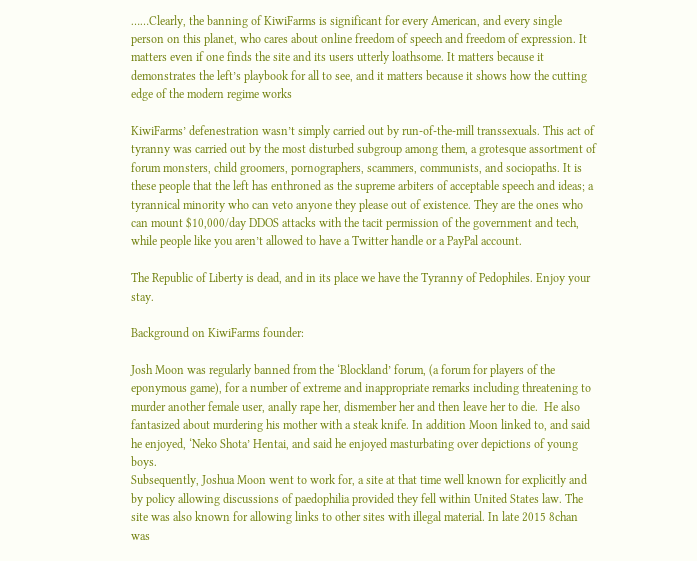……Clearly, the banning of KiwiFarms is significant for every American, and every single person on this planet, who cares about online freedom of speech and freedom of expression. It matters even if one finds the site and its users utterly loathsome. It matters because it demonstrates the left’s playbook for all to see, and it matters because it shows how the cutting edge of the modern regime works

KiwiFarms’ defenestration wasn’t simply carried out by run-of-the-mill transsexuals. This act of tyranny was carried out by the most disturbed subgroup among them, a grotesque assortment of forum monsters, child groomers, pornographers, scammers, communists, and sociopaths. It is these people that the left has enthroned as the supreme arbiters of acceptable speech and ideas; a tyrannical minority who can veto anyone they please out of existence. They are the ones who can mount $10,000/day DDOS attacks with the tacit permission of the government and tech, while people like you aren’t allowed to have a Twitter handle or a PayPal account.

The Republic of Liberty is dead, and in its place we have the Tyranny of Pedophiles. Enjoy your stay.

Background on KiwiFarms founder:

Josh Moon was regularly banned from the ‘Blockland’ forum, (a forum for players of the eponymous game), for a number of extreme and inappropriate remarks including threatening to murder another female user, anally rape her, dismember her and then leave her to die.  He also fantasized about murdering his mother with a steak knife. In addition Moon linked to, and said he enjoyed, ‘Neko Shota’ Hentai, and said he enjoyed masturbating over depictions of young boys.
Subsequently, Joshua Moon went to work for, a site at that time well known for explicitly and by policy allowing discussions of paedophilia provided they fell within United States law. The site was also known for allowing links to other sites with illegal material. In late 2015 8chan was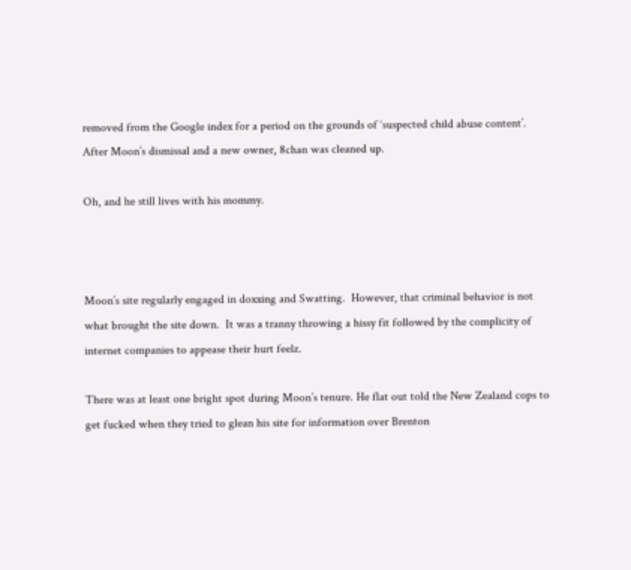removed from the Google index for a period on the grounds of ‘suspected child abuse content’. After Moon’s dismissal and a new owner, 8chan was cleaned up.

Oh, and he still lives with his mommy.



Moon’s site regularly engaged in doxxing and Swatting.  However, that criminal behavior is not what brought the site down.  It was a tranny throwing a hissy fit followed by the complicity of internet companies to appease their hurt feelz.

There was at least one bright spot during Moon’s tenure. He flat out told the New Zealand cops to get fucked when they tried to glean his site for information over Brenton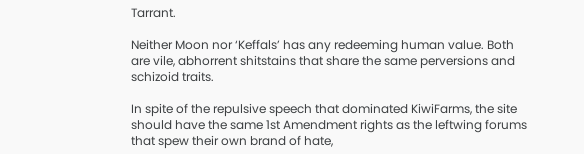Tarrant.

Neither Moon nor ‘Keffals’ has any redeeming human value. Both are vile, abhorrent shitstains that share the same perversions and schizoid traits.

In spite of the repulsive speech that dominated KiwiFarms, the site should have the same 1st Amendment rights as the leftwing forums that spew their own brand of hate,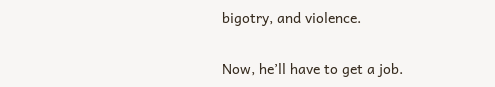bigotry, and violence.

Now, he’ll have to get a job.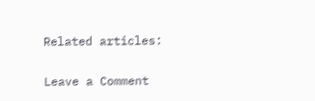Related articles:

Leave a Comment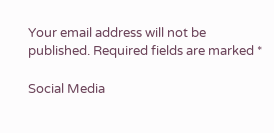Your email address will not be published. Required fields are marked *

Social Media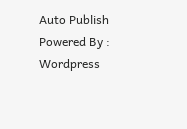Auto Publish Powered By :
Wordpress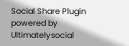Social Share Plugin powered by Ultimatelysocial